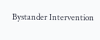Bystander Intervention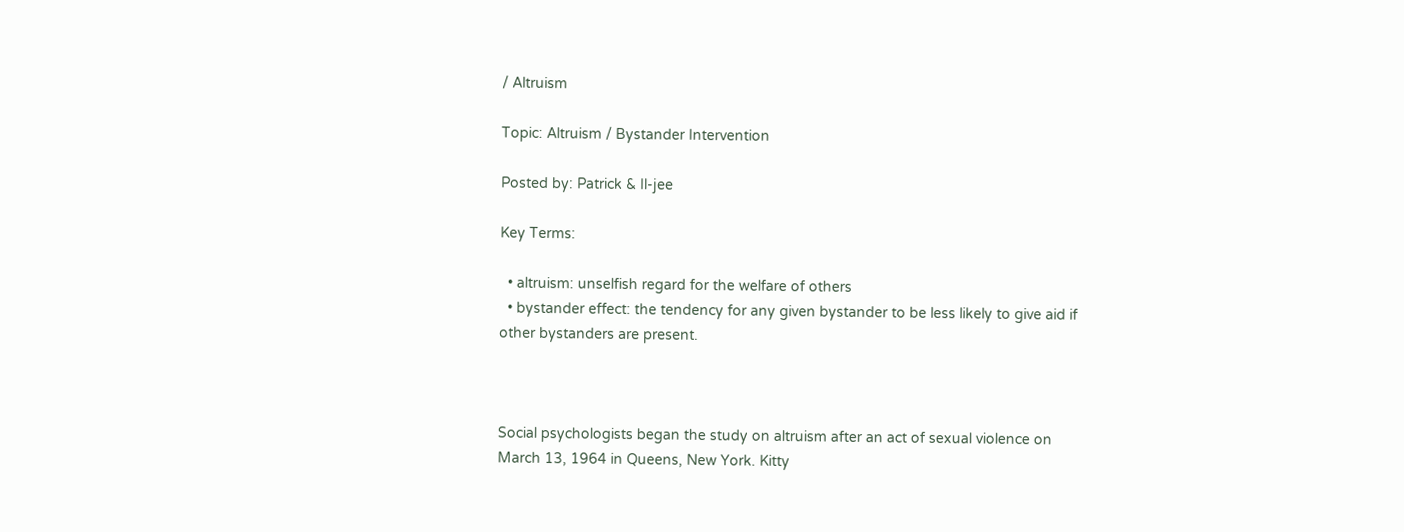/ Altruism

Topic: Altruism / Bystander Intervention

Posted by: Patrick & Il-jee

Key Terms:

  • altruism: unselfish regard for the welfare of others
  • bystander effect: the tendency for any given bystander to be less likely to give aid if other bystanders are present.



Social psychologists began the study on altruism after an act of sexual violence on March 13, 1964 in Queens, New York. Kitty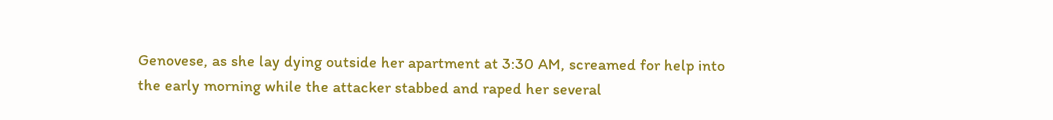Genovese, as she lay dying outside her apartment at 3:30 AM, screamed for help into the early morning while the attacker stabbed and raped her several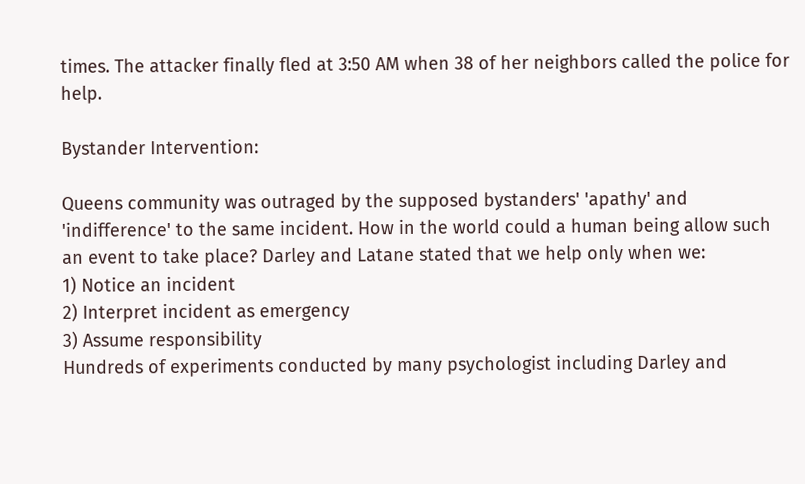times. The attacker finally fled at 3:50 AM when 38 of her neighbors called the police for help.

Bystander Intervention:

Queens community was outraged by the supposed bystanders' 'apathy' and 'indifference' to the same incident. How in the world could a human being allow such an event to take place? Darley and Latane stated that we help only when we:
1) Notice an incident
2) Interpret incident as emergency
3) Assume responsibility
Hundreds of experiments conducted by many psychologist including Darley and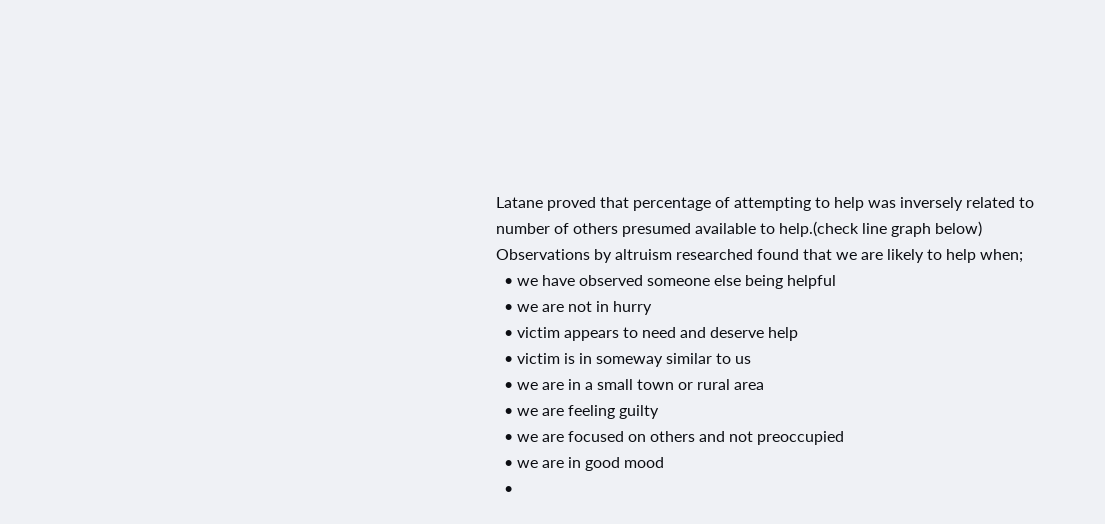Latane proved that percentage of attempting to help was inversely related to number of others presumed available to help.(check line graph below) Observations by altruism researched found that we are likely to help when;
  • we have observed someone else being helpful
  • we are not in hurry
  • victim appears to need and deserve help
  • victim is in someway similar to us
  • we are in a small town or rural area
  • we are feeling guilty
  • we are focused on others and not preoccupied
  • we are in good mood
  •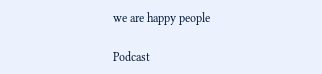we are happy people

Podcast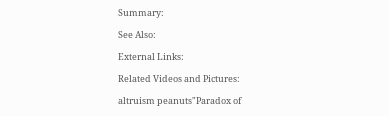Summary:

See Also:

External Links:

Related Videos and Pictures:

altruism peanuts"Paradox of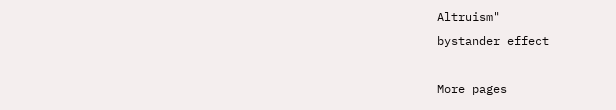Altruism"
bystander effect

More pages